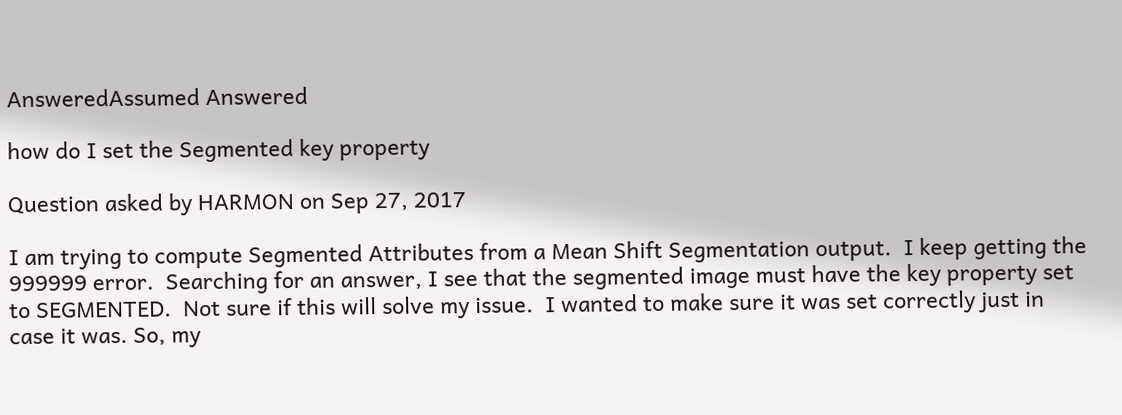AnsweredAssumed Answered

how do I set the Segmented key property

Question asked by HARMON on Sep 27, 2017

I am trying to compute Segmented Attributes from a Mean Shift Segmentation output.  I keep getting the 999999 error.  Searching for an answer, I see that the segmented image must have the key property set to SEGMENTED.  Not sure if this will solve my issue.  I wanted to make sure it was set correctly just in case it was. So, my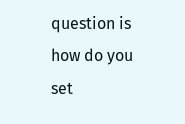question is how do you set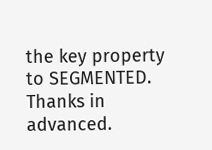the key property to SEGMENTED.  Thanks in advanced.